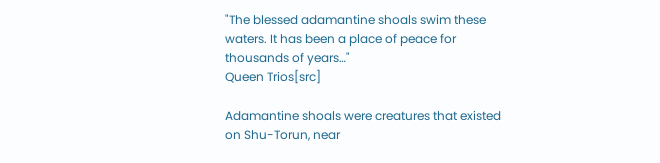"The blessed adamantine shoals swim these waters. It has been a place of peace for thousands of years…"
Queen Trios[src]

Adamantine shoals were creatures that existed on Shu-Torun, near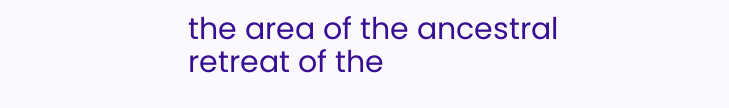the area of the ancestral retreat of the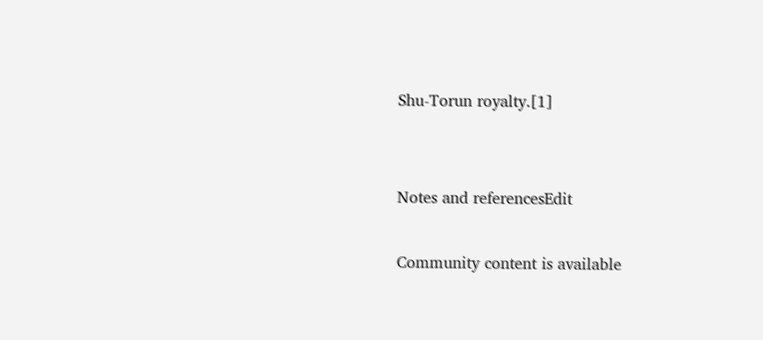Shu-Torun royalty.[1]


Notes and referencesEdit

Community content is available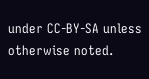under CC-BY-SA unless otherwise noted.